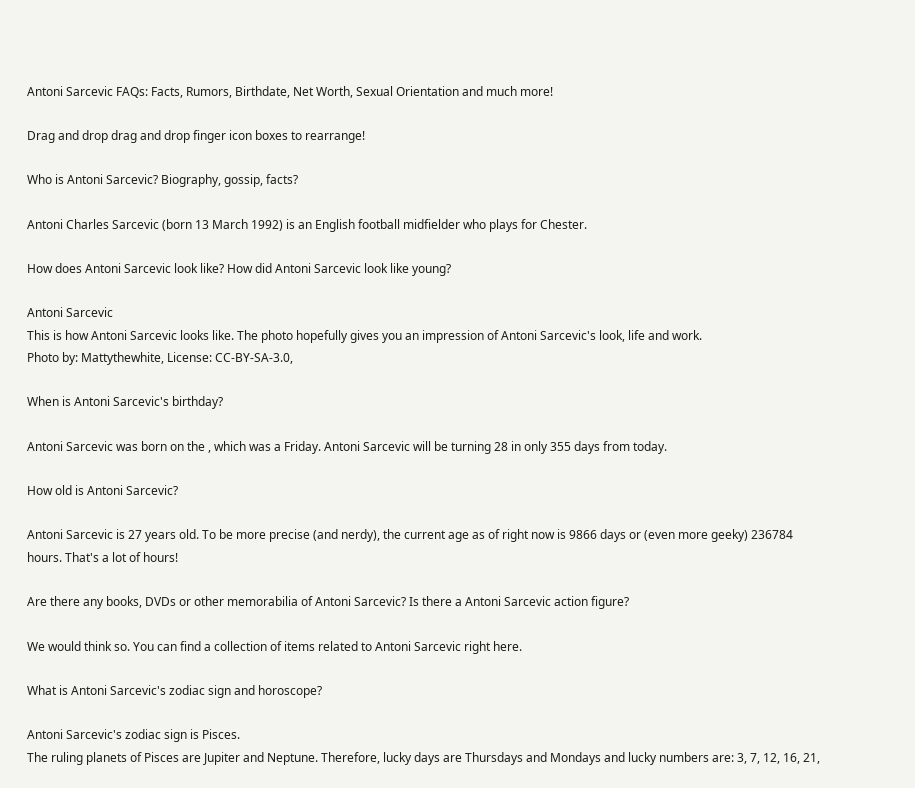Antoni Sarcevic FAQs: Facts, Rumors, Birthdate, Net Worth, Sexual Orientation and much more!

Drag and drop drag and drop finger icon boxes to rearrange!

Who is Antoni Sarcevic? Biography, gossip, facts?

Antoni Charles Sarcevic (born 13 March 1992) is an English football midfielder who plays for Chester.

How does Antoni Sarcevic look like? How did Antoni Sarcevic look like young?

Antoni Sarcevic
This is how Antoni Sarcevic looks like. The photo hopefully gives you an impression of Antoni Sarcevic's look, life and work.
Photo by: Mattythewhite, License: CC-BY-SA-3.0,

When is Antoni Sarcevic's birthday?

Antoni Sarcevic was born on the , which was a Friday. Antoni Sarcevic will be turning 28 in only 355 days from today.

How old is Antoni Sarcevic?

Antoni Sarcevic is 27 years old. To be more precise (and nerdy), the current age as of right now is 9866 days or (even more geeky) 236784 hours. That's a lot of hours!

Are there any books, DVDs or other memorabilia of Antoni Sarcevic? Is there a Antoni Sarcevic action figure?

We would think so. You can find a collection of items related to Antoni Sarcevic right here.

What is Antoni Sarcevic's zodiac sign and horoscope?

Antoni Sarcevic's zodiac sign is Pisces.
The ruling planets of Pisces are Jupiter and Neptune. Therefore, lucky days are Thursdays and Mondays and lucky numbers are: 3, 7, 12, 16, 21,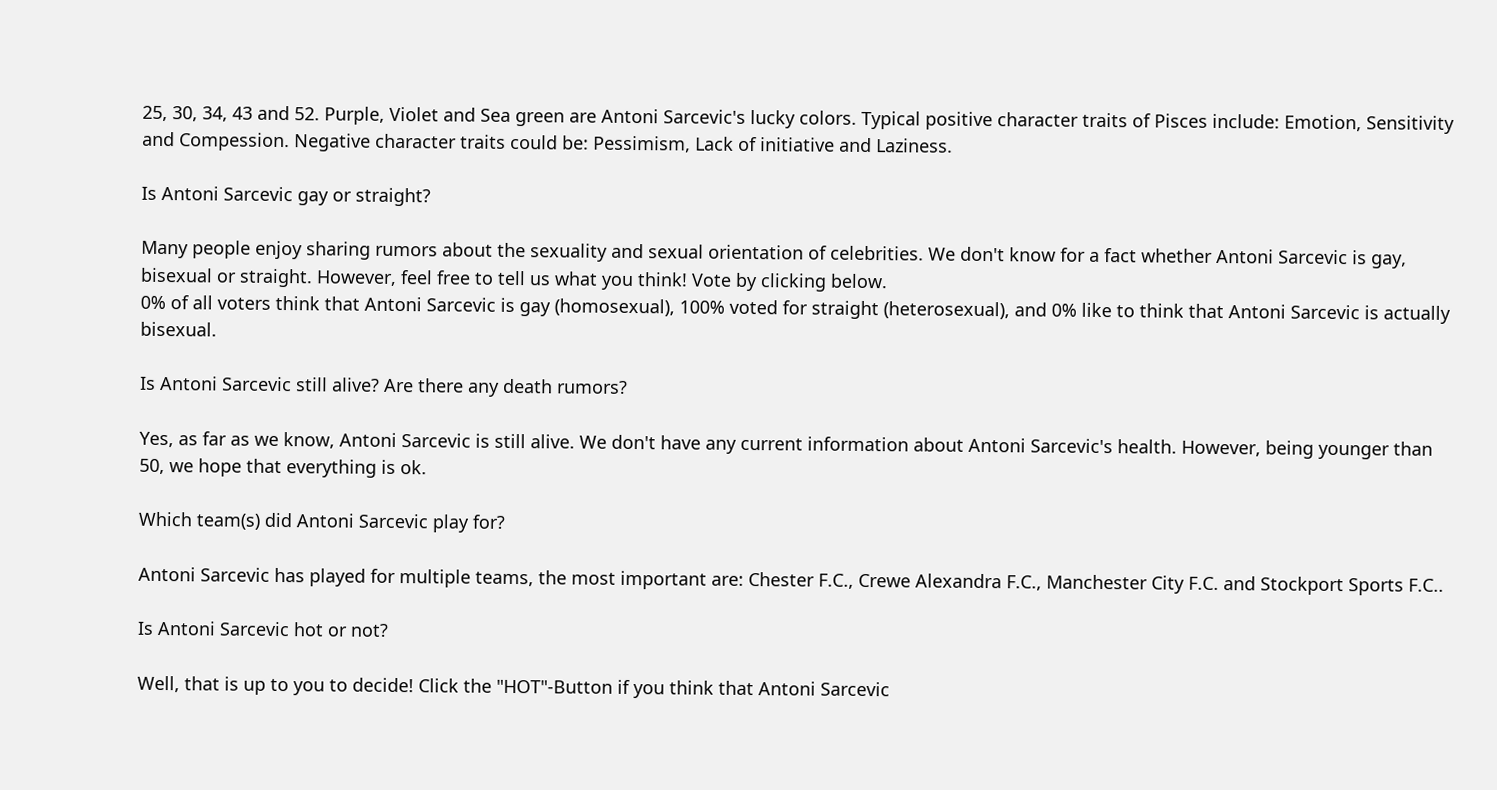25, 30, 34, 43 and 52. Purple, Violet and Sea green are Antoni Sarcevic's lucky colors. Typical positive character traits of Pisces include: Emotion, Sensitivity and Compession. Negative character traits could be: Pessimism, Lack of initiative and Laziness.

Is Antoni Sarcevic gay or straight?

Many people enjoy sharing rumors about the sexuality and sexual orientation of celebrities. We don't know for a fact whether Antoni Sarcevic is gay, bisexual or straight. However, feel free to tell us what you think! Vote by clicking below.
0% of all voters think that Antoni Sarcevic is gay (homosexual), 100% voted for straight (heterosexual), and 0% like to think that Antoni Sarcevic is actually bisexual.

Is Antoni Sarcevic still alive? Are there any death rumors?

Yes, as far as we know, Antoni Sarcevic is still alive. We don't have any current information about Antoni Sarcevic's health. However, being younger than 50, we hope that everything is ok.

Which team(s) did Antoni Sarcevic play for?

Antoni Sarcevic has played for multiple teams, the most important are: Chester F.C., Crewe Alexandra F.C., Manchester City F.C. and Stockport Sports F.C..

Is Antoni Sarcevic hot or not?

Well, that is up to you to decide! Click the "HOT"-Button if you think that Antoni Sarcevic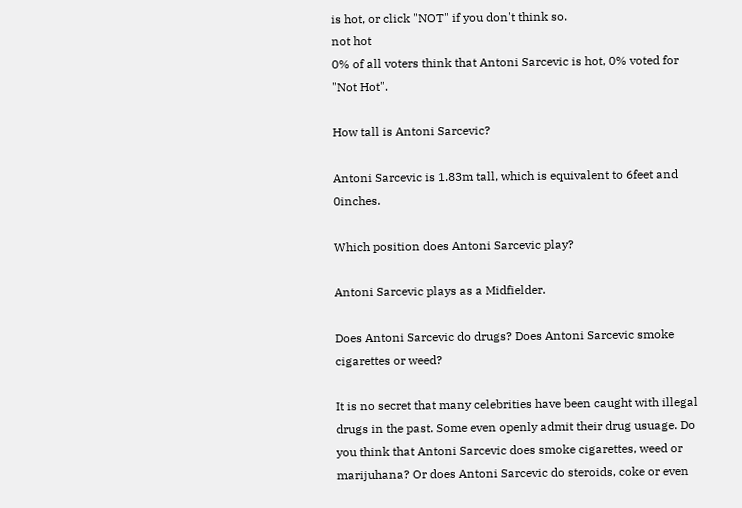is hot, or click "NOT" if you don't think so.
not hot
0% of all voters think that Antoni Sarcevic is hot, 0% voted for "Not Hot".

How tall is Antoni Sarcevic?

Antoni Sarcevic is 1.83m tall, which is equivalent to 6feet and 0inches.

Which position does Antoni Sarcevic play?

Antoni Sarcevic plays as a Midfielder.

Does Antoni Sarcevic do drugs? Does Antoni Sarcevic smoke cigarettes or weed?

It is no secret that many celebrities have been caught with illegal drugs in the past. Some even openly admit their drug usuage. Do you think that Antoni Sarcevic does smoke cigarettes, weed or marijuhana? Or does Antoni Sarcevic do steroids, coke or even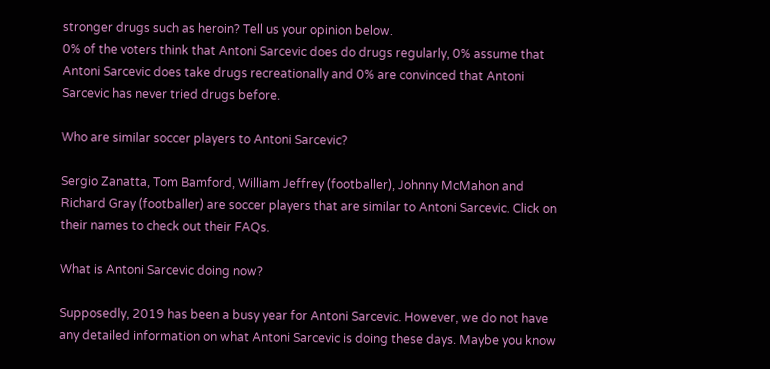stronger drugs such as heroin? Tell us your opinion below.
0% of the voters think that Antoni Sarcevic does do drugs regularly, 0% assume that Antoni Sarcevic does take drugs recreationally and 0% are convinced that Antoni Sarcevic has never tried drugs before.

Who are similar soccer players to Antoni Sarcevic?

Sergio Zanatta, Tom Bamford, William Jeffrey (footballer), Johnny McMahon and Richard Gray (footballer) are soccer players that are similar to Antoni Sarcevic. Click on their names to check out their FAQs.

What is Antoni Sarcevic doing now?

Supposedly, 2019 has been a busy year for Antoni Sarcevic. However, we do not have any detailed information on what Antoni Sarcevic is doing these days. Maybe you know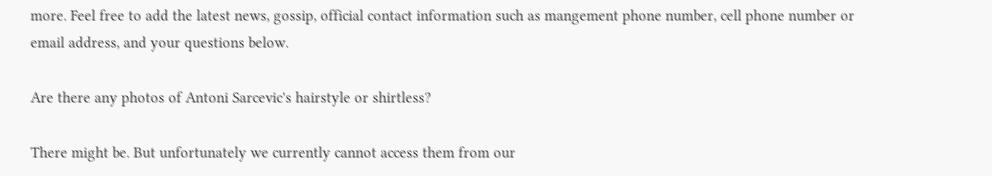more. Feel free to add the latest news, gossip, official contact information such as mangement phone number, cell phone number or email address, and your questions below.

Are there any photos of Antoni Sarcevic's hairstyle or shirtless?

There might be. But unfortunately we currently cannot access them from our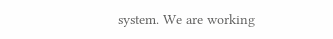system. We are working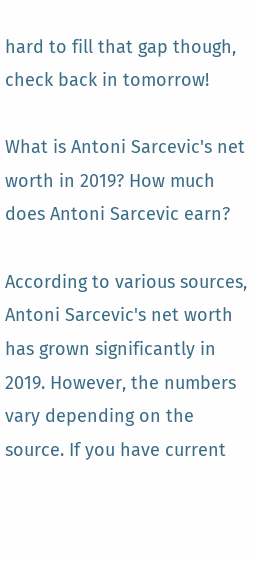hard to fill that gap though, check back in tomorrow!

What is Antoni Sarcevic's net worth in 2019? How much does Antoni Sarcevic earn?

According to various sources, Antoni Sarcevic's net worth has grown significantly in 2019. However, the numbers vary depending on the source. If you have current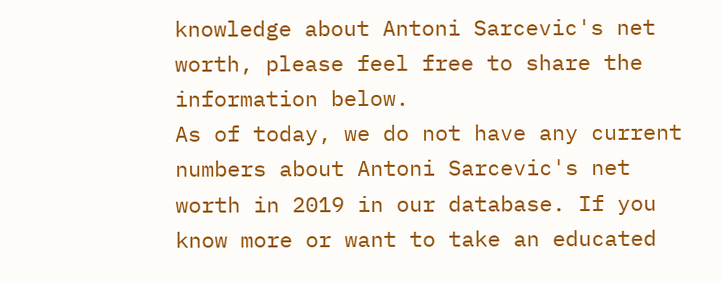knowledge about Antoni Sarcevic's net worth, please feel free to share the information below.
As of today, we do not have any current numbers about Antoni Sarcevic's net worth in 2019 in our database. If you know more or want to take an educated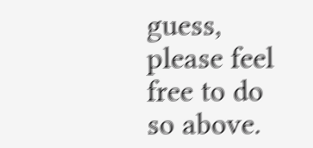guess, please feel free to do so above.